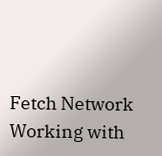Fetch Network
Working with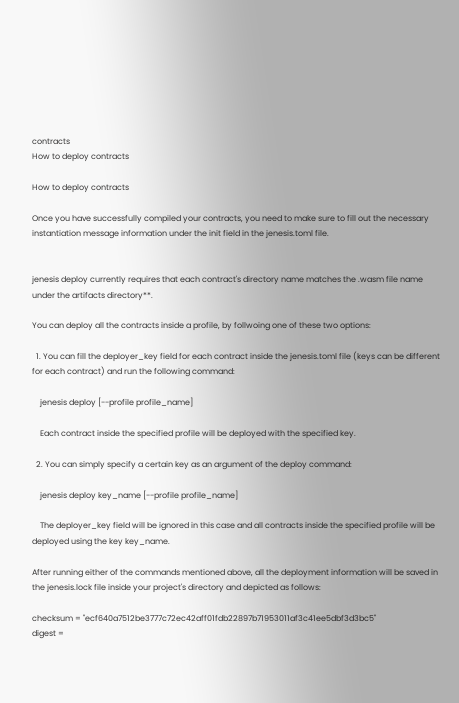contracts
How to deploy contracts

How to deploy contracts

Once you have successfully compiled your contracts, you need to make sure to fill out the necessary instantiation message information under the init field in the jenesis.toml file.


jenesis deploy currently requires that each contract's directory name matches the .wasm file name under the artifacts directory**.

You can deploy all the contracts inside a profile, by follwoing one of these two options:

  1. You can fill the deployer_key field for each contract inside the jenesis.toml file (keys can be different for each contract) and run the following command:

    jenesis deploy [--profile profile_name]

    Each contract inside the specified profile will be deployed with the specified key.

  2. You can simply specify a certain key as an argument of the deploy command:

    jenesis deploy key_name [--profile profile_name]

    The deployer_key field will be ignored in this case and all contracts inside the specified profile will be deployed using the key key_name.

After running either of the commands mentioned above, all the deployment information will be saved in the jenesis.lock file inside your project's directory and depicted as follows:

checksum = "ecf640a7512be3777c72ec42aff01fdb22897b71953011af3c41ee5dbf3d3bc5"
digest =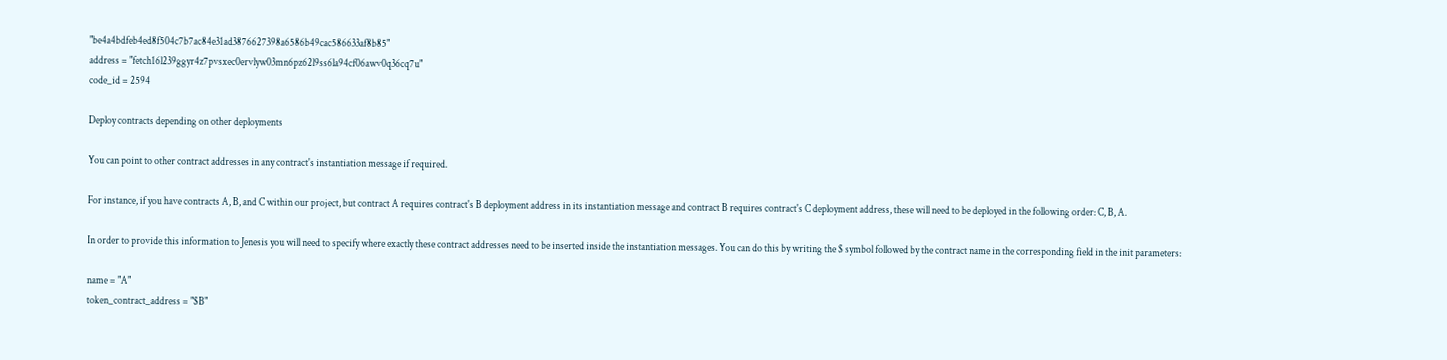"be4a4bdfeb4ed8f504c7b7ac84e31ad3876627398a6586b49cac586633af8b85"
address = "fetch16l239ggyr4z7pvsxec0ervlyw03mn6pz62l9ss6la94cf06awv0q36cq7u"
code_id = 2594

Deploy contracts depending on other deployments

You can point to other contract addresses in any contract's instantiation message if required.

For instance, if you have contracts A, B, and C within our project, but contract A requires contract's B deployment address in its instantiation message and contract B requires contract's C deployment address, these will need to be deployed in the following order: C, B, A.

In order to provide this information to Jenesis you will need to specify where exactly these contract addresses need to be inserted inside the instantiation messages. You can do this by writing the $ symbol followed by the contract name in the corresponding field in the init parameters:

name = "A"
token_contract_address = "$B"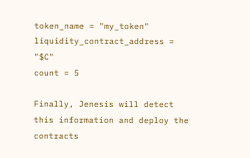token_name = "my_token"
liquidity_contract_address = "$C"
count = 5

Finally, Jenesis will detect this information and deploy the contracts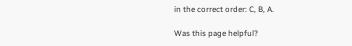in the correct order: C, B, A.

Was this page helpful?